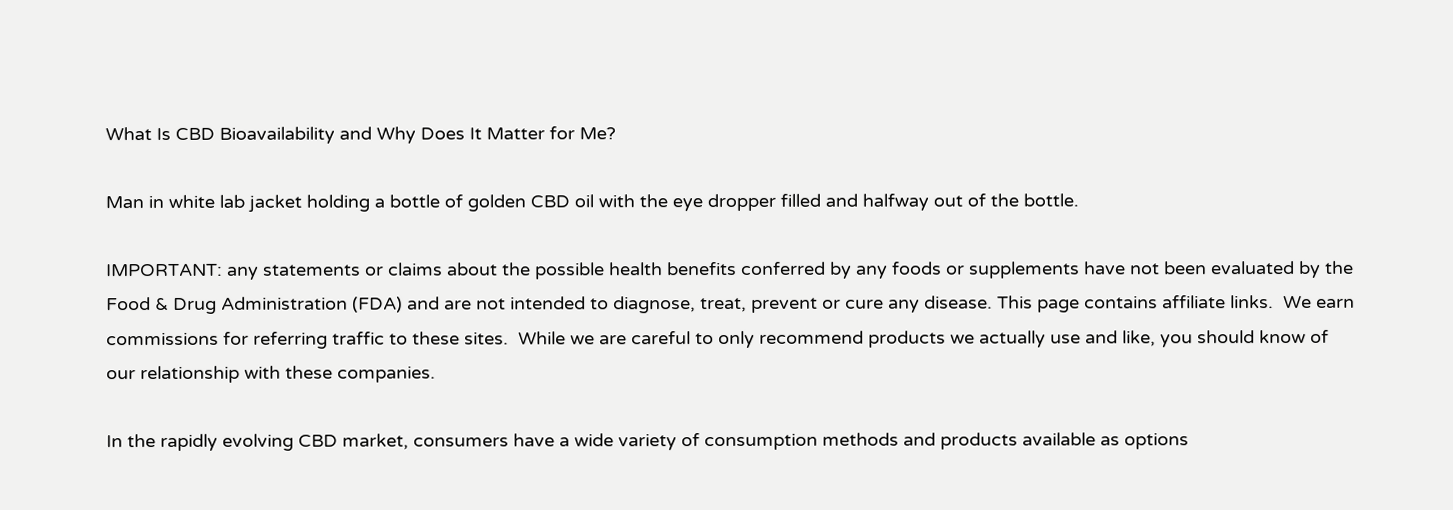What Is CBD Bioavailability and Why Does It Matter for Me?

Man in white lab jacket holding a bottle of golden CBD oil with the eye dropper filled and halfway out of the bottle.

IMPORTANT: any statements or claims about the possible health benefits conferred by any foods or supplements have not been evaluated by the Food & Drug Administration (FDA) and are not intended to diagnose, treat, prevent or cure any disease. This page contains affiliate links.  We earn commissions for referring traffic to these sites.  While we are careful to only recommend products we actually use and like, you should know of our relationship with these companies.

In the rapidly evolving CBD market, consumers have a wide variety of consumption methods and products available as options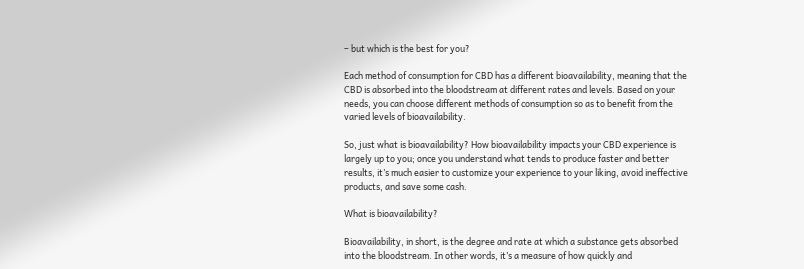– but which is the best for you?

Each method of consumption for CBD has a different bioavailability, meaning that the CBD is absorbed into the bloodstream at different rates and levels. Based on your needs, you can choose different methods of consumption so as to benefit from the varied levels of bioavailability.

So, just what is bioavailability? How bioavailability impacts your CBD experience is largely up to you; once you understand what tends to produce faster and better results, it’s much easier to customize your experience to your liking, avoid ineffective products, and save some cash.

What is bioavailability?

Bioavailability, in short, is the degree and rate at which a substance gets absorbed into the bloodstream. In other words, it’s a measure of how quickly and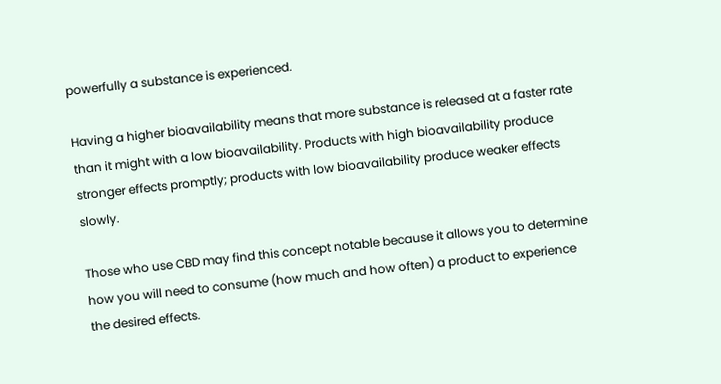powerfully a substance is experienced.

Having a higher bioavailability means that more substance is released at a faster rate than it might with a low bioavailability. Products with high bioavailability produce stronger effects promptly; products with low bioavailability produce weaker effects slowly.

Those who use CBD may find this concept notable because it allows you to determine how you will need to consume (how much and how often) a product to experience the desired effects.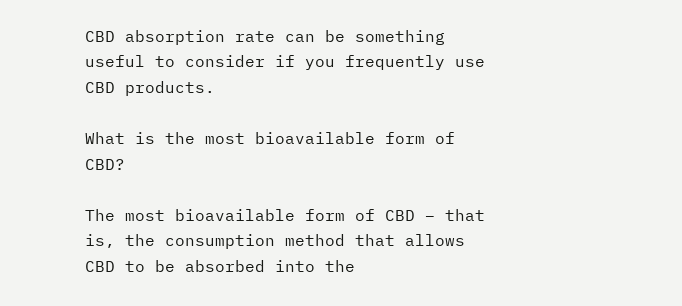CBD absorption rate can be something useful to consider if you frequently use CBD products.

What is the most bioavailable form of CBD?

The most bioavailable form of CBD – that is, the consumption method that allows CBD to be absorbed into the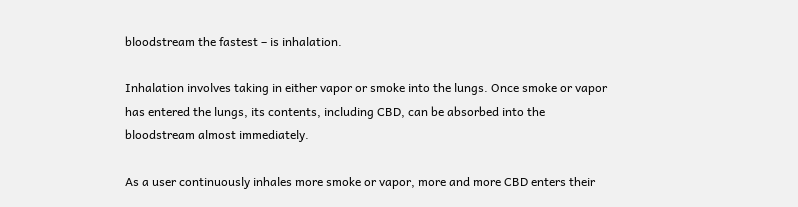bloodstream the fastest – is inhalation.

Inhalation involves taking in either vapor or smoke into the lungs. Once smoke or vapor has entered the lungs, its contents, including CBD, can be absorbed into the bloodstream almost immediately.

As a user continuously inhales more smoke or vapor, more and more CBD enters their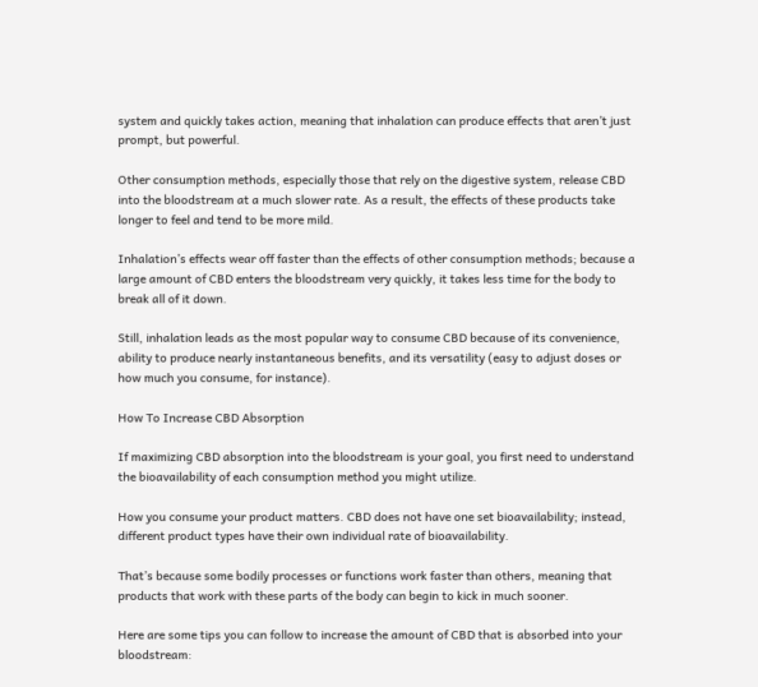system and quickly takes action, meaning that inhalation can produce effects that aren’t just prompt, but powerful.

Other consumption methods, especially those that rely on the digestive system, release CBD into the bloodstream at a much slower rate. As a result, the effects of these products take longer to feel and tend to be more mild.

Inhalation’s effects wear off faster than the effects of other consumption methods; because a large amount of CBD enters the bloodstream very quickly, it takes less time for the body to break all of it down.

Still, inhalation leads as the most popular way to consume CBD because of its convenience, ability to produce nearly instantaneous benefits, and its versatility (easy to adjust doses or how much you consume, for instance).

How To Increase CBD Absorption

If maximizing CBD absorption into the bloodstream is your goal, you first need to understand the bioavailability of each consumption method you might utilize.

How you consume your product matters. CBD does not have one set bioavailability; instead, different product types have their own individual rate of bioavailability.

That’s because some bodily processes or functions work faster than others, meaning that products that work with these parts of the body can begin to kick in much sooner.

Here are some tips you can follow to increase the amount of CBD that is absorbed into your bloodstream: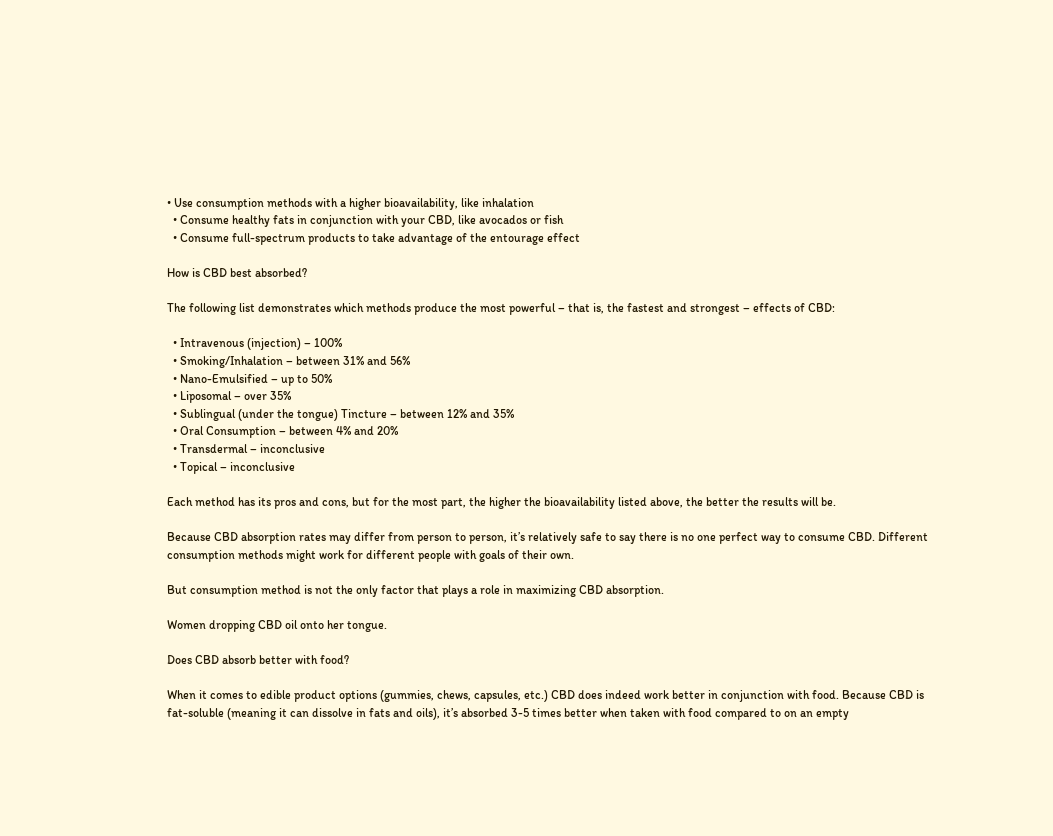• Use consumption methods with a higher bioavailability, like inhalation
  • Consume healthy fats in conjunction with your CBD, like avocados or fish
  • Consume full-spectrum products to take advantage of the entourage effect

How is CBD best absorbed?

The following list demonstrates which methods produce the most powerful – that is, the fastest and strongest – effects of CBD:

  • Intravenous (injection) – 100%
  • Smoking/Inhalation – between 31% and 56%
  • Nano-Emulsified – up to 50%
  • Liposomal – over 35%
  • Sublingual (under the tongue) Tincture – between 12% and 35%
  • Oral Consumption – between 4% and 20%
  • Transdermal – inconclusive
  • Topical – inconclusive

Each method has its pros and cons, but for the most part, the higher the bioavailability listed above, the better the results will be.

Because CBD absorption rates may differ from person to person, it’s relatively safe to say there is no one perfect way to consume CBD. Different consumption methods might work for different people with goals of their own.

But consumption method is not the only factor that plays a role in maximizing CBD absorption.

Women dropping CBD oil onto her tongue.

Does CBD absorb better with food?

When it comes to edible product options (gummies, chews, capsules, etc.) CBD does indeed work better in conjunction with food. Because CBD is fat-soluble (meaning it can dissolve in fats and oils), it’s absorbed 3-5 times better when taken with food compared to on an empty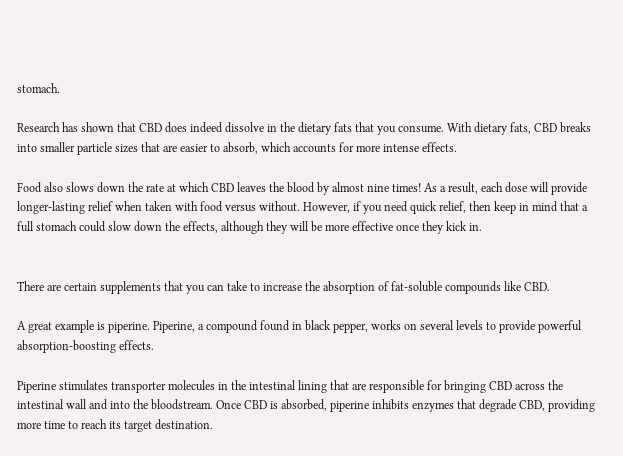stomach.

Research has shown that CBD does indeed dissolve in the dietary fats that you consume. With dietary fats, CBD breaks into smaller particle sizes that are easier to absorb, which accounts for more intense effects.

Food also slows down the rate at which CBD leaves the blood by almost nine times! As a result, each dose will provide longer-lasting relief when taken with food versus without. However, if you need quick relief, then keep in mind that a full stomach could slow down the effects, although they will be more effective once they kick in.


There are certain supplements that you can take to increase the absorption of fat-soluble compounds like CBD.

A great example is piperine. Piperine, a compound found in black pepper, works on several levels to provide powerful absorption-boosting effects.

Piperine stimulates transporter molecules in the intestinal lining that are responsible for bringing CBD across the intestinal wall and into the bloodstream. Once CBD is absorbed, piperine inhibits enzymes that degrade CBD, providing more time to reach its target destination.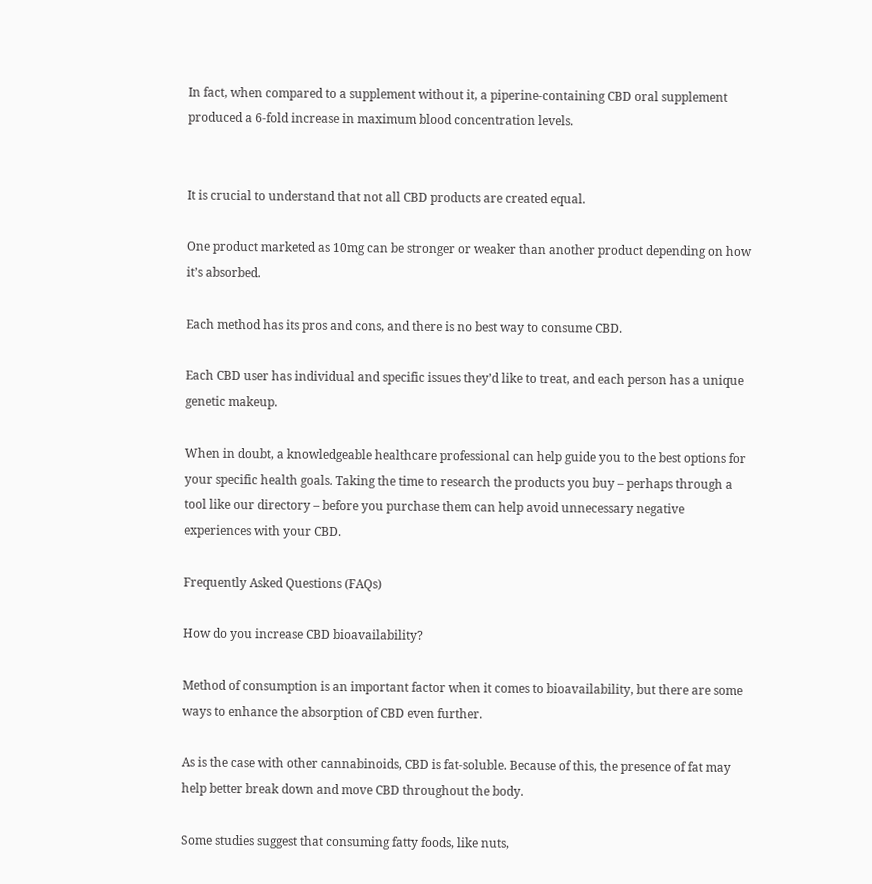In fact, when compared to a supplement without it, a piperine-containing CBD oral supplement produced a 6-fold increase in maximum blood concentration levels.


It is crucial to understand that not all CBD products are created equal.

One product marketed as 10mg can be stronger or weaker than another product depending on how it’s absorbed.

Each method has its pros and cons, and there is no best way to consume CBD.

Each CBD user has individual and specific issues they’d like to treat, and each person has a unique genetic makeup.

When in doubt, a knowledgeable healthcare professional can help guide you to the best options for your specific health goals. Taking the time to research the products you buy – perhaps through a tool like our directory – before you purchase them can help avoid unnecessary negative experiences with your CBD.

Frequently Asked Questions (FAQs)

How do you increase CBD bioavailability?

Method of consumption is an important factor when it comes to bioavailability, but there are some ways to enhance the absorption of CBD even further.

As is the case with other cannabinoids, CBD is fat-soluble. Because of this, the presence of fat may help better break down and move CBD throughout the body.

Some studies suggest that consuming fatty foods, like nuts,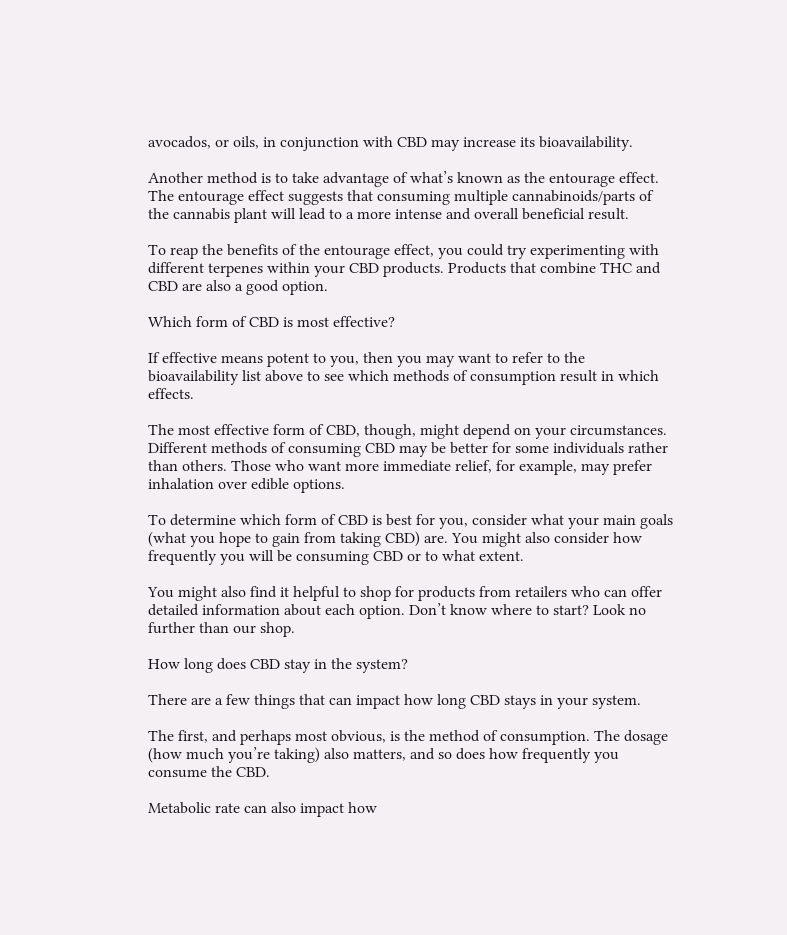avocados, or oils, in conjunction with CBD may increase its bioavailability.

Another method is to take advantage of what’s known as the entourage effect. The entourage effect suggests that consuming multiple cannabinoids/parts of the cannabis plant will lead to a more intense and overall beneficial result.

To reap the benefits of the entourage effect, you could try experimenting with different terpenes within your CBD products. Products that combine THC and CBD are also a good option.

Which form of CBD is most effective?

If effective means potent to you, then you may want to refer to the bioavailability list above to see which methods of consumption result in which effects.

The most effective form of CBD, though, might depend on your circumstances. Different methods of consuming CBD may be better for some individuals rather than others. Those who want more immediate relief, for example, may prefer inhalation over edible options.

To determine which form of CBD is best for you, consider what your main goals (what you hope to gain from taking CBD) are. You might also consider how frequently you will be consuming CBD or to what extent.

You might also find it helpful to shop for products from retailers who can offer detailed information about each option. Don’t know where to start? Look no further than our shop.

How long does CBD stay in the system?

There are a few things that can impact how long CBD stays in your system.

The first, and perhaps most obvious, is the method of consumption. The dosage (how much you’re taking) also matters, and so does how frequently you consume the CBD.

Metabolic rate can also impact how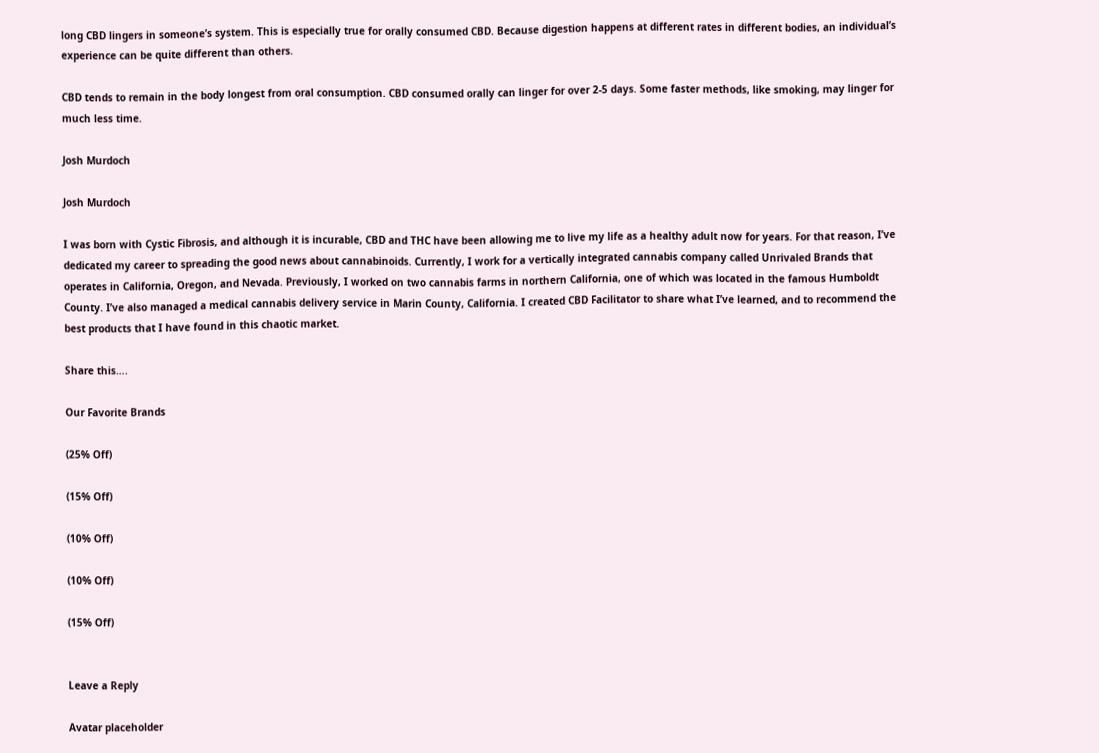long CBD lingers in someone’s system. This is especially true for orally consumed CBD. Because digestion happens at different rates in different bodies, an individual’s experience can be quite different than others.

CBD tends to remain in the body longest from oral consumption. CBD consumed orally can linger for over 2-5 days. Some faster methods, like smoking, may linger for much less time.

Josh Murdoch

Josh Murdoch

I was born with Cystic Fibrosis, and although it is incurable, CBD and THC have been allowing me to live my life as a healthy adult now for years. For that reason, I’ve dedicated my career to spreading the good news about cannabinoids. Currently, I work for a vertically integrated cannabis company called Unrivaled Brands that operates in California, Oregon, and Nevada. Previously, I worked on two cannabis farms in northern California, one of which was located in the famous Humboldt County. I’ve also managed a medical cannabis delivery service in Marin County, California. I created CBD Facilitator to share what I’ve learned, and to recommend the best products that I have found in this chaotic market.

Share this….

Our Favorite Brands

(25% Off)

(15% Off)

(10% Off)

(10% Off)

(15% Off)


Leave a Reply

Avatar placeholder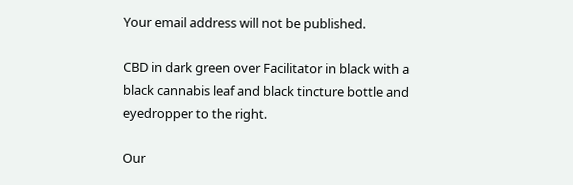Your email address will not be published.

CBD in dark green over Facilitator in black with a black cannabis leaf and black tincture bottle and eyedropper to the right.

Our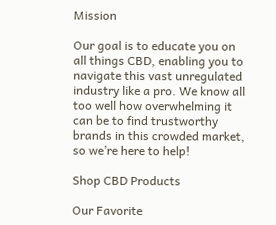Mission

Our goal is to educate you on all things CBD, enabling you to navigate this vast unregulated industry like a pro. We know all too well how overwhelming it can be to find trustworthy brands in this crowded market, so we’re here to help!

Shop CBD Products

Our Favorite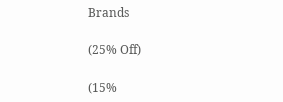Brands

(25% Off)

(15%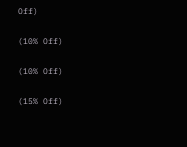Off)

(10% Off)

(10% Off)

(15% Off)